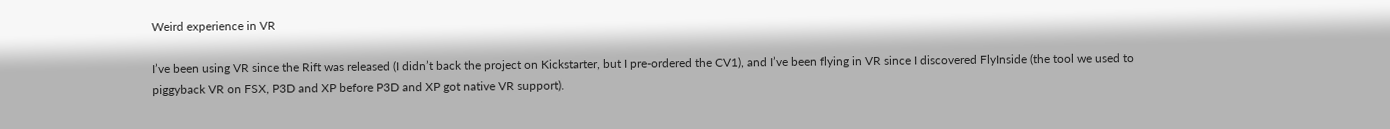Weird experience in VR

I’ve been using VR since the Rift was released (I didn’t back the project on Kickstarter, but I pre-ordered the CV1), and I’ve been flying in VR since I discovered FlyInside (the tool we used to piggyback VR on FSX, P3D and XP before P3D and XP got native VR support).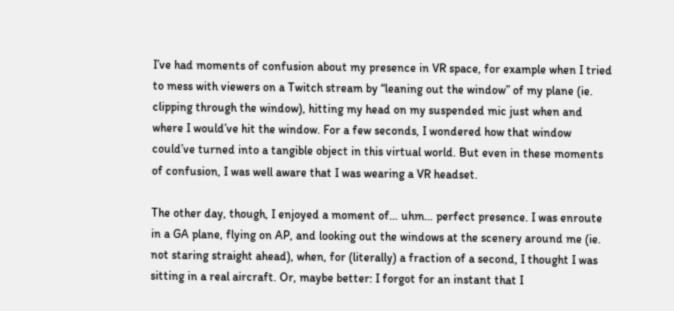I’ve had moments of confusion about my presence in VR space, for example when I tried to mess with viewers on a Twitch stream by “leaning out the window” of my plane (ie. clipping through the window), hitting my head on my suspended mic just when and where I would’ve hit the window. For a few seconds, I wondered how that window could’ve turned into a tangible object in this virtual world. But even in these moments of confusion, I was well aware that I was wearing a VR headset.

The other day, though, I enjoyed a moment of… uhm… perfect presence. I was enroute in a GA plane, flying on AP, and looking out the windows at the scenery around me (ie. not staring straight ahead), when, for (literally) a fraction of a second, I thought I was sitting in a real aircraft. Or, maybe better: I forgot for an instant that I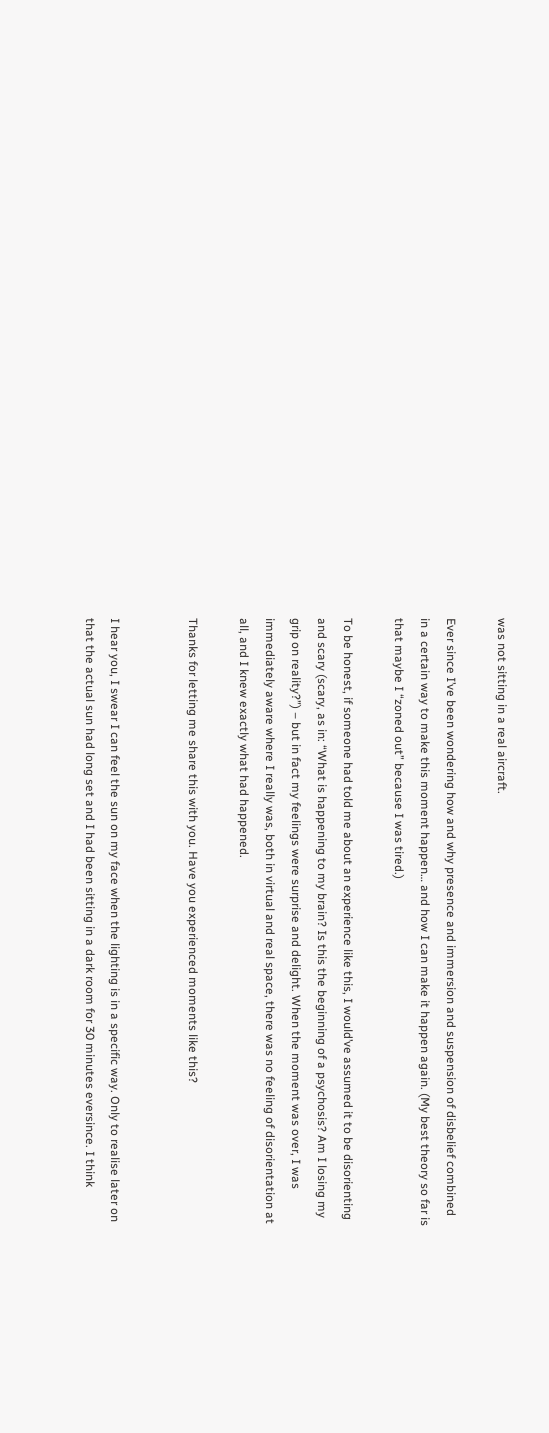was not sitting in a real aircraft.

Ever since I’ve been wondering how and why presence and immersion and suspension of disbelief combined in a certain way to make this moment happen… and how I can make it happen again. (My best theory so far is that maybe I “zoned out” because I was tired.)

To be honest, if someone had told me about an experience like this, I would’ve assumed it to be disorienting and scary (scary, as in: “What is happening to my brain? Is this the beginning of a psychosis? Am I losing my grip on reality?”) – but in fact my feelings were surprise and delight. When the moment was over, I was immediately aware where I really was, both in virtual and real space, there was no feeling of disorientation at all, and I knew exactly what had happened.

Thanks for letting me share this with you. Have you experienced moments like this?


I hear you, I swear I can feel the sun on my face when the lighting is in a specific way. Only to realise later on that the actual sun had long set and I had been sitting in a dark room for 30 minutes eversince. I think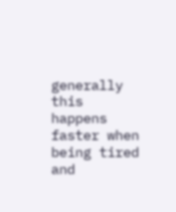generally this happens faster when being tired and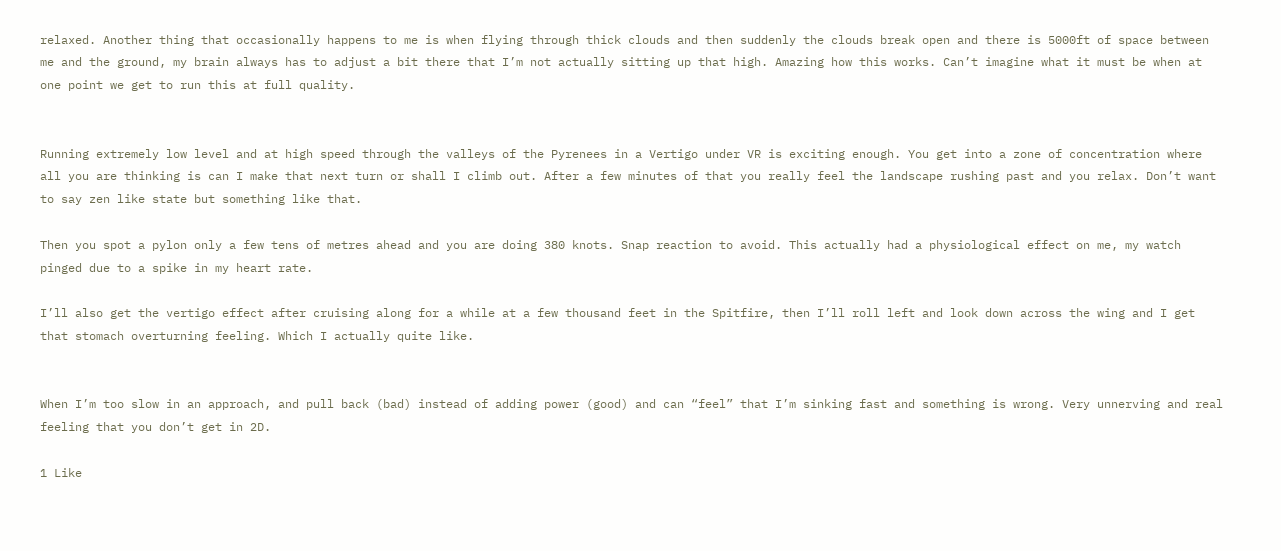relaxed. Another thing that occasionally happens to me is when flying through thick clouds and then suddenly the clouds break open and there is 5000ft of space between me and the ground, my brain always has to adjust a bit there that I’m not actually sitting up that high. Amazing how this works. Can’t imagine what it must be when at one point we get to run this at full quality.


Running extremely low level and at high speed through the valleys of the Pyrenees in a Vertigo under VR is exciting enough. You get into a zone of concentration where all you are thinking is can I make that next turn or shall I climb out. After a few minutes of that you really feel the landscape rushing past and you relax. Don’t want to say zen like state but something like that.

Then you spot a pylon only a few tens of metres ahead and you are doing 380 knots. Snap reaction to avoid. This actually had a physiological effect on me, my watch pinged due to a spike in my heart rate.

I’ll also get the vertigo effect after cruising along for a while at a few thousand feet in the Spitfire, then I’ll roll left and look down across the wing and I get that stomach overturning feeling. Which I actually quite like.


When I’m too slow in an approach, and pull back (bad) instead of adding power (good) and can “feel” that I’m sinking fast and something is wrong. Very unnerving and real feeling that you don’t get in 2D.

1 Like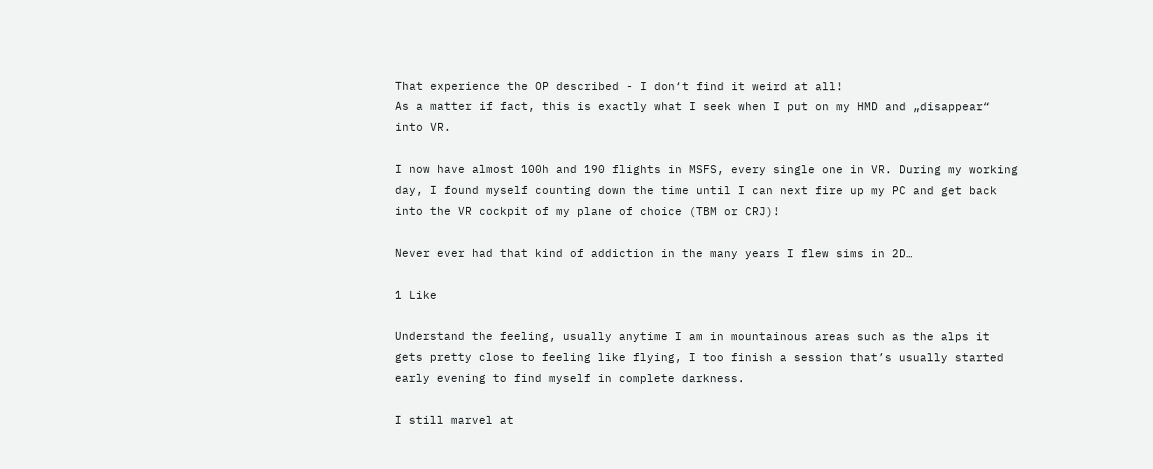That experience the OP described - I don‘t find it weird at all!
As a matter if fact, this is exactly what I seek when I put on my HMD and „disappear“ into VR.

I now have almost 100h and 190 flights in MSFS, every single one in VR. During my working day, I found myself counting down the time until I can next fire up my PC and get back into the VR cockpit of my plane of choice (TBM or CRJ)!

Never ever had that kind of addiction in the many years I flew sims in 2D…

1 Like

Understand the feeling, usually anytime I am in mountainous areas such as the alps it gets pretty close to feeling like flying, I too finish a session that’s usually started early evening to find myself in complete darkness.

I still marvel at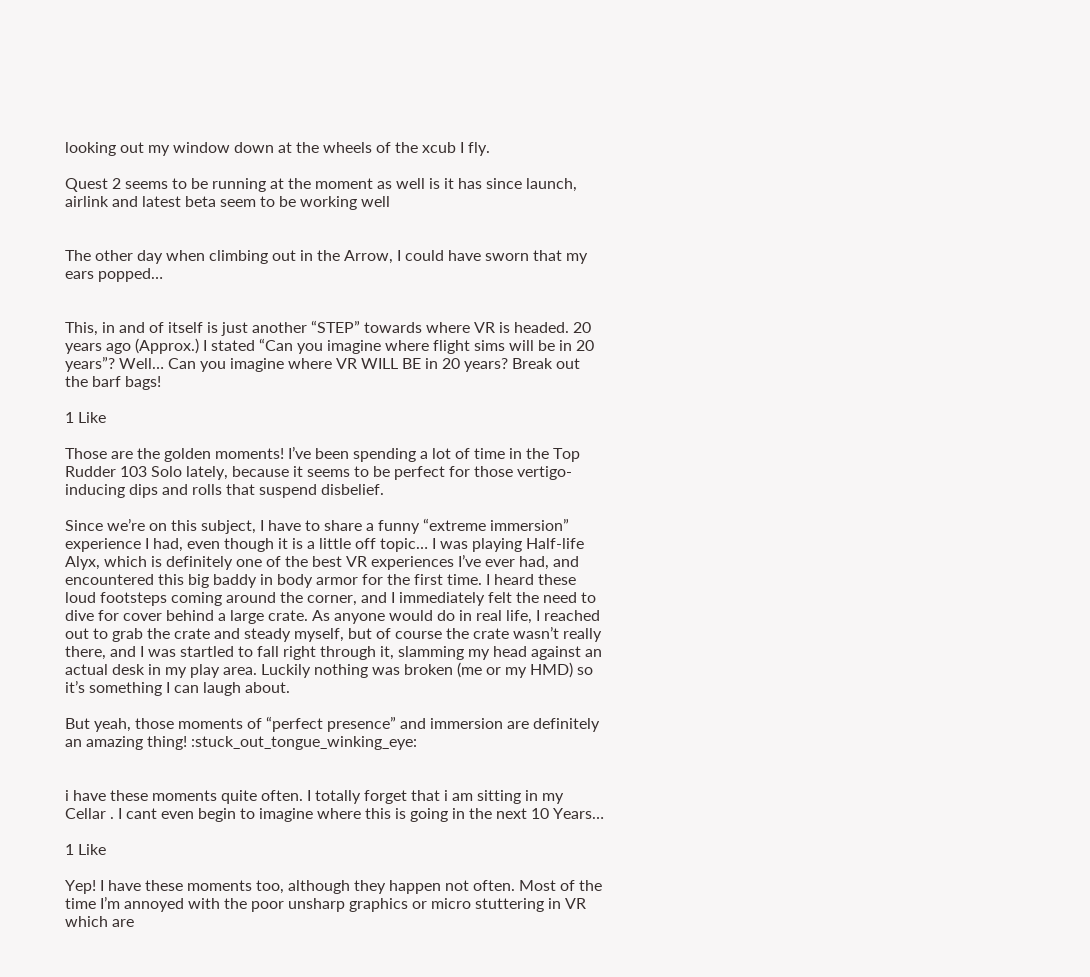looking out my window down at the wheels of the xcub I fly.

Quest 2 seems to be running at the moment as well is it has since launch, airlink and latest beta seem to be working well


The other day when climbing out in the Arrow, I could have sworn that my ears popped…


This, in and of itself is just another “STEP” towards where VR is headed. 20 years ago (Approx.) I stated “Can you imagine where flight sims will be in 20 years”? Well… Can you imagine where VR WILL BE in 20 years? Break out the barf bags!

1 Like

Those are the golden moments! I’ve been spending a lot of time in the Top Rudder 103 Solo lately, because it seems to be perfect for those vertigo-inducing dips and rolls that suspend disbelief.

Since we’re on this subject, I have to share a funny “extreme immersion” experience I had, even though it is a little off topic… I was playing Half-life Alyx, which is definitely one of the best VR experiences I’ve ever had, and encountered this big baddy in body armor for the first time. I heard these loud footsteps coming around the corner, and I immediately felt the need to dive for cover behind a large crate. As anyone would do in real life, I reached out to grab the crate and steady myself, but of course the crate wasn’t really there, and I was startled to fall right through it, slamming my head against an actual desk in my play area. Luckily nothing was broken (me or my HMD) so it’s something I can laugh about.

But yeah, those moments of “perfect presence” and immersion are definitely an amazing thing! :stuck_out_tongue_winking_eye:


i have these moments quite often. I totally forget that i am sitting in my Cellar . I cant even begin to imagine where this is going in the next 10 Years…

1 Like

Yep! I have these moments too, although they happen not often. Most of the time I’m annoyed with the poor unsharp graphics or micro stuttering in VR which are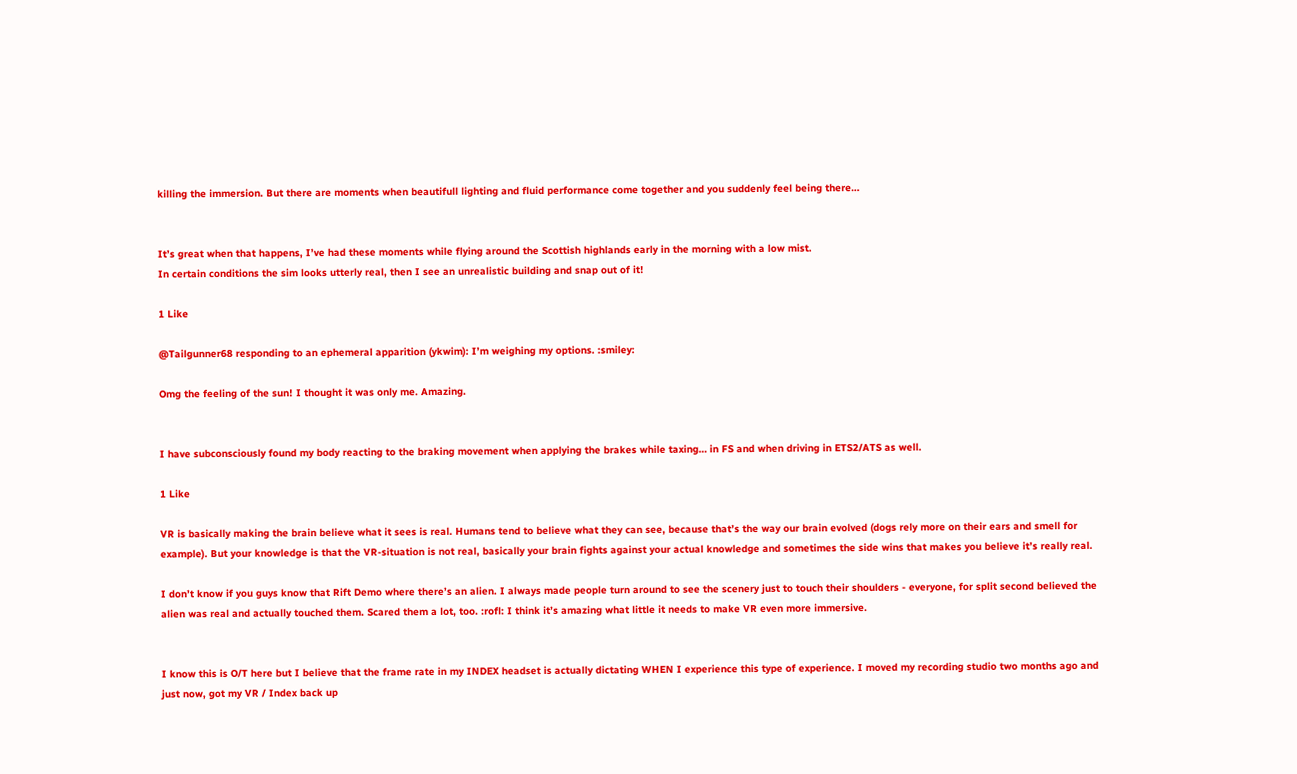killing the immersion. But there are moments when beautifull lighting and fluid performance come together and you suddenly feel being there…


It’s great when that happens, I’ve had these moments while flying around the Scottish highlands early in the morning with a low mist.
In certain conditions the sim looks utterly real, then I see an unrealistic building and snap out of it!

1 Like

@Tailgunner68 responding to an ephemeral apparition (ykwim): I’m weighing my options. :smiley:

Omg the feeling of the sun! I thought it was only me. Amazing.


I have subconsciously found my body reacting to the braking movement when applying the brakes while taxing… in FS and when driving in ETS2/ATS as well.

1 Like

VR is basically making the brain believe what it sees is real. Humans tend to believe what they can see, because that’s the way our brain evolved (dogs rely more on their ears and smell for example). But your knowledge is that the VR-situation is not real, basically your brain fights against your actual knowledge and sometimes the side wins that makes you believe it’s really real.

I don’t know if you guys know that Rift Demo where there’s an alien. I always made people turn around to see the scenery just to touch their shoulders - everyone, for split second believed the alien was real and actually touched them. Scared them a lot, too. :rofl: I think it’s amazing what little it needs to make VR even more immersive.


I know this is O/T here but I believe that the frame rate in my INDEX headset is actually dictating WHEN I experience this type of experience. I moved my recording studio two months ago and just now, got my VR / Index back up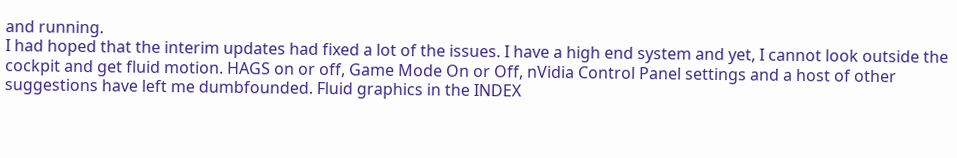and running.
I had hoped that the interim updates had fixed a lot of the issues. I have a high end system and yet, I cannot look outside the cockpit and get fluid motion. HAGS on or off, Game Mode On or Off, nVidia Control Panel settings and a host of other suggestions have left me dumbfounded. Fluid graphics in the INDEX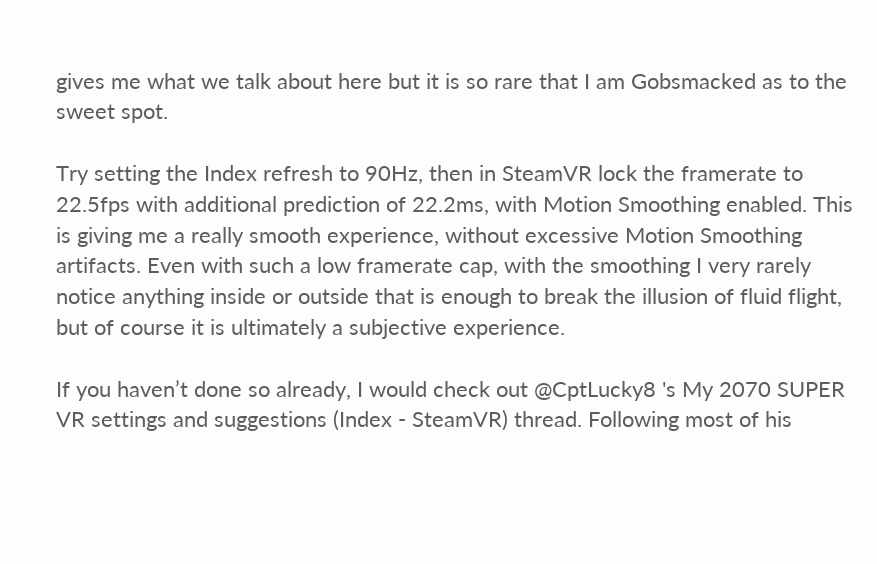gives me what we talk about here but it is so rare that I am Gobsmacked as to the sweet spot.

Try setting the Index refresh to 90Hz, then in SteamVR lock the framerate to 22.5fps with additional prediction of 22.2ms, with Motion Smoothing enabled. This is giving me a really smooth experience, without excessive Motion Smoothing artifacts. Even with such a low framerate cap, with the smoothing I very rarely notice anything inside or outside that is enough to break the illusion of fluid flight, but of course it is ultimately a subjective experience.

If you haven’t done so already, I would check out @CptLucky8 's My 2070 SUPER VR settings and suggestions (Index - SteamVR) thread. Following most of his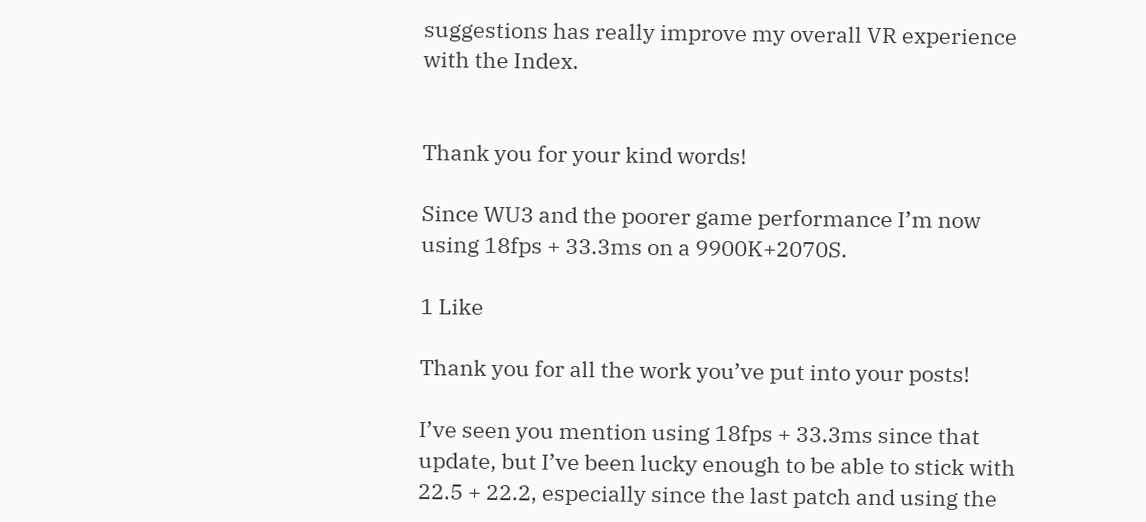suggestions has really improve my overall VR experience with the Index.


Thank you for your kind words!

Since WU3 and the poorer game performance I’m now using 18fps + 33.3ms on a 9900K+2070S.

1 Like

Thank you for all the work you’ve put into your posts!

I’ve seen you mention using 18fps + 33.3ms since that update, but I’ve been lucky enough to be able to stick with 22.5 + 22.2, especially since the last patch and using the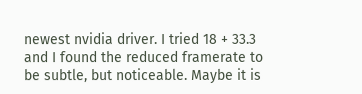newest nvidia driver. I tried 18 + 33.3 and I found the reduced framerate to be subtle, but noticeable. Maybe it is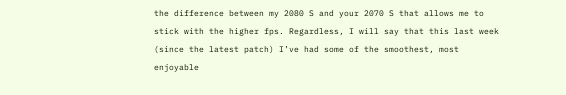the difference between my 2080 S and your 2070 S that allows me to stick with the higher fps. Regardless, I will say that this last week (since the latest patch) I’ve had some of the smoothest, most enjoyable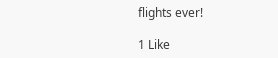flights ever!

1 Like